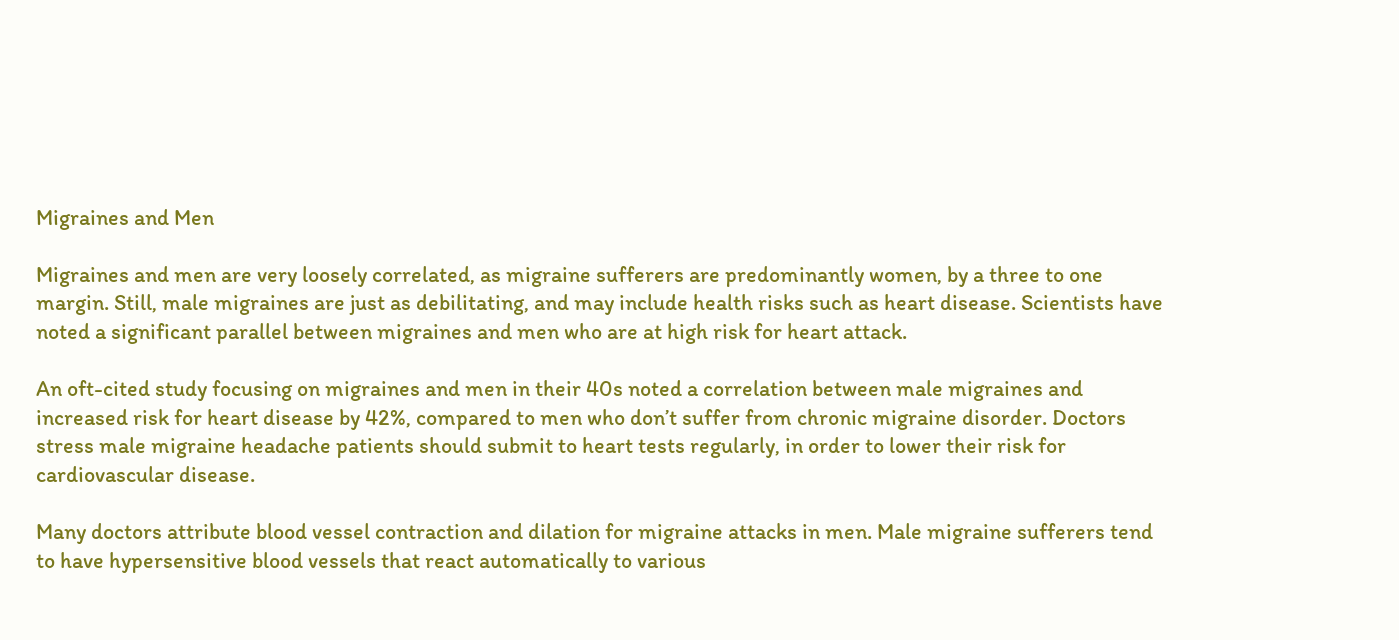Migraines and Men

Migraines and men are very loosely correlated, as migraine sufferers are predominantly women, by a three to one margin. Still, male migraines are just as debilitating, and may include health risks such as heart disease. Scientists have noted a significant parallel between migraines and men who are at high risk for heart attack.

An oft-cited study focusing on migraines and men in their 40s noted a correlation between male migraines and increased risk for heart disease by 42%, compared to men who don’t suffer from chronic migraine disorder. Doctors stress male migraine headache patients should submit to heart tests regularly, in order to lower their risk for cardiovascular disease.

Many doctors attribute blood vessel contraction and dilation for migraine attacks in men. Male migraine sufferers tend to have hypersensitive blood vessels that react automatically to various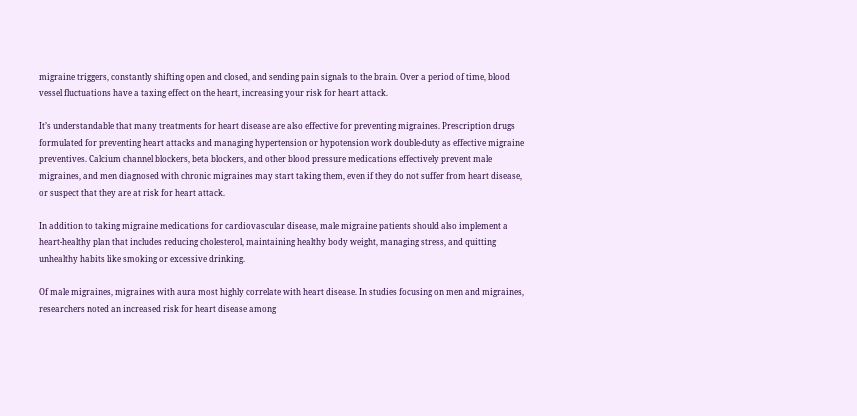migraine triggers, constantly shifting open and closed, and sending pain signals to the brain. Over a period of time, blood vessel fluctuations have a taxing effect on the heart, increasing your risk for heart attack.

It’s understandable that many treatments for heart disease are also effective for preventing migraines. Prescription drugs formulated for preventing heart attacks and managing hypertension or hypotension work double-duty as effective migraine preventives. Calcium channel blockers, beta blockers, and other blood pressure medications effectively prevent male migraines, and men diagnosed with chronic migraines may start taking them, even if they do not suffer from heart disease, or suspect that they are at risk for heart attack.

In addition to taking migraine medications for cardiovascular disease, male migraine patients should also implement a heart-healthy plan that includes reducing cholesterol, maintaining healthy body weight, managing stress, and quitting unhealthy habits like smoking or excessive drinking.

Of male migraines, migraines with aura most highly correlate with heart disease. In studies focusing on men and migraines, researchers noted an increased risk for heart disease among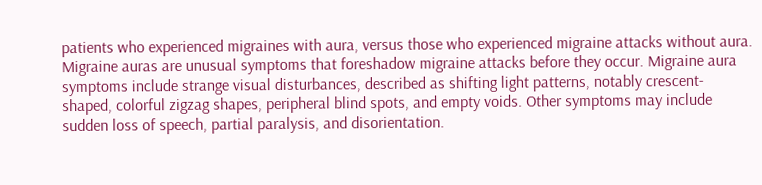patients who experienced migraines with aura, versus those who experienced migraine attacks without aura. Migraine auras are unusual symptoms that foreshadow migraine attacks before they occur. Migraine aura symptoms include strange visual disturbances, described as shifting light patterns, notably crescent-shaped, colorful zigzag shapes, peripheral blind spots, and empty voids. Other symptoms may include sudden loss of speech, partial paralysis, and disorientation.